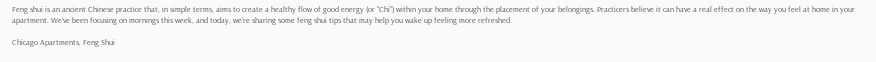Feng shui is an ancient Chinese practice that, in simple terms, aims to create a healthy flow of good energy (or “Chi”) within your home through the placement of your belongings. Practicers believe it can have a real effect on the way you feel at home in your apartment. We’ve been focusing on mornings this week, and today, we’re sharing some feng shui tips that may help you wake up feeling more refreshed.

Chicago Apartments, Feng Shui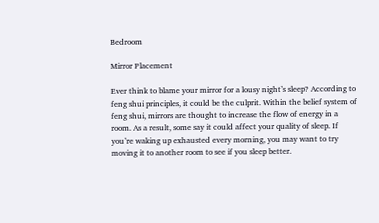Bedroom

Mirror Placement

Ever think to blame your mirror for a lousy night’s sleep? According to feng shui principles, it could be the culprit. Within the belief system of feng shui, mirrors are thought to increase the flow of energy in a room. As a result, some say it could affect your quality of sleep. If you’re waking up exhausted every morning, you may want to try moving it to another room to see if you sleep better.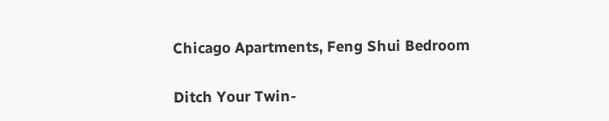Chicago Apartments, Feng Shui Bedroom

Ditch Your Twin-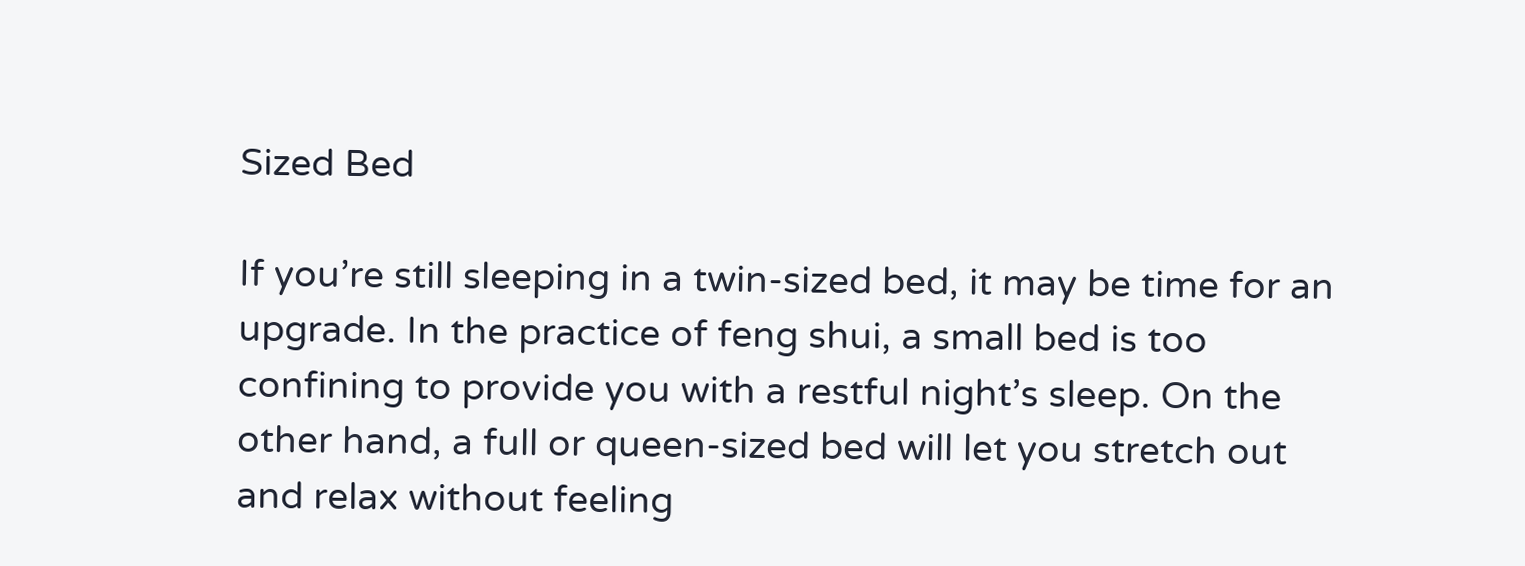Sized Bed

If you’re still sleeping in a twin-sized bed, it may be time for an upgrade. In the practice of feng shui, a small bed is too confining to provide you with a restful night’s sleep. On the other hand, a full or queen-sized bed will let you stretch out and relax without feeling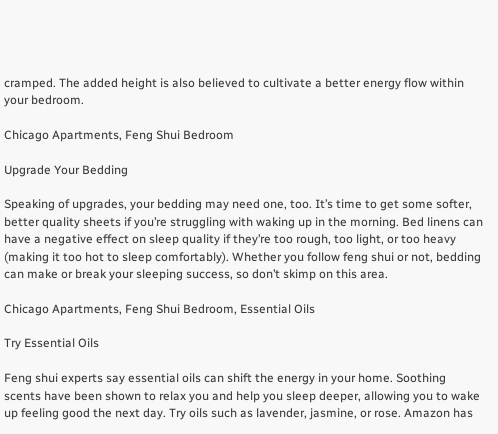cramped. The added height is also believed to cultivate a better energy flow within your bedroom.

Chicago Apartments, Feng Shui Bedroom

Upgrade Your Bedding

Speaking of upgrades, your bedding may need one, too. It’s time to get some softer, better quality sheets if you’re struggling with waking up in the morning. Bed linens can have a negative effect on sleep quality if they’re too rough, too light, or too heavy (making it too hot to sleep comfortably). Whether you follow feng shui or not, bedding can make or break your sleeping success, so don’t skimp on this area.

Chicago Apartments, Feng Shui Bedroom, Essential Oils

Try Essential Oils

Feng shui experts say essential oils can shift the energy in your home. Soothing scents have been shown to relax you and help you sleep deeper, allowing you to wake up feeling good the next day. Try oils such as lavender, jasmine, or rose. Amazon has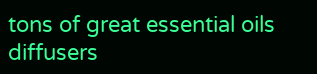tons of great essential oils diffusers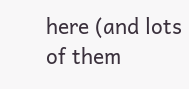here (and lots of them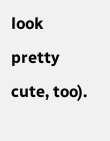look pretty cute, too).